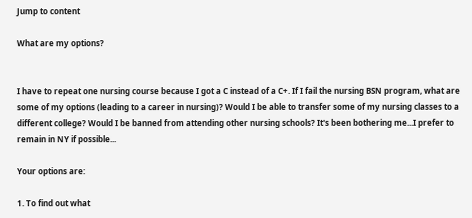Jump to content

What are my options?


I have to repeat one nursing course because I got a C instead of a C+. If I fail the nursing BSN program, what are some of my options (leading to a career in nursing)? Would I be able to transfer some of my nursing classes to a different college? Would I be banned from attending other nursing schools? It's been bothering me...I prefer to remain in NY if possible...

Your options are:

1. To find out what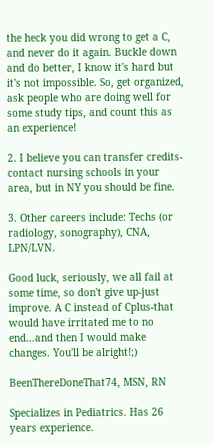the heck you did wrong to get a C, and never do it again. Buckle down and do better, I know it's hard but it's not impossible. So, get organized, ask people who are doing well for some study tips, and count this as an experience!

2. I believe you can transfer credits-contact nursing schools in your area, but in NY you should be fine.

3. Other careers include: Techs (or radiology, sonography), CNA, LPN/LVN.

Good luck, seriously, we all fail at some time, so don't give up-just improve. A C instead of Cplus-that would have irritated me to no end...and then I would make changes. You'll be alright!;)

BeenThereDoneThat74, MSN, RN

Specializes in Pediatrics. Has 26 years experience.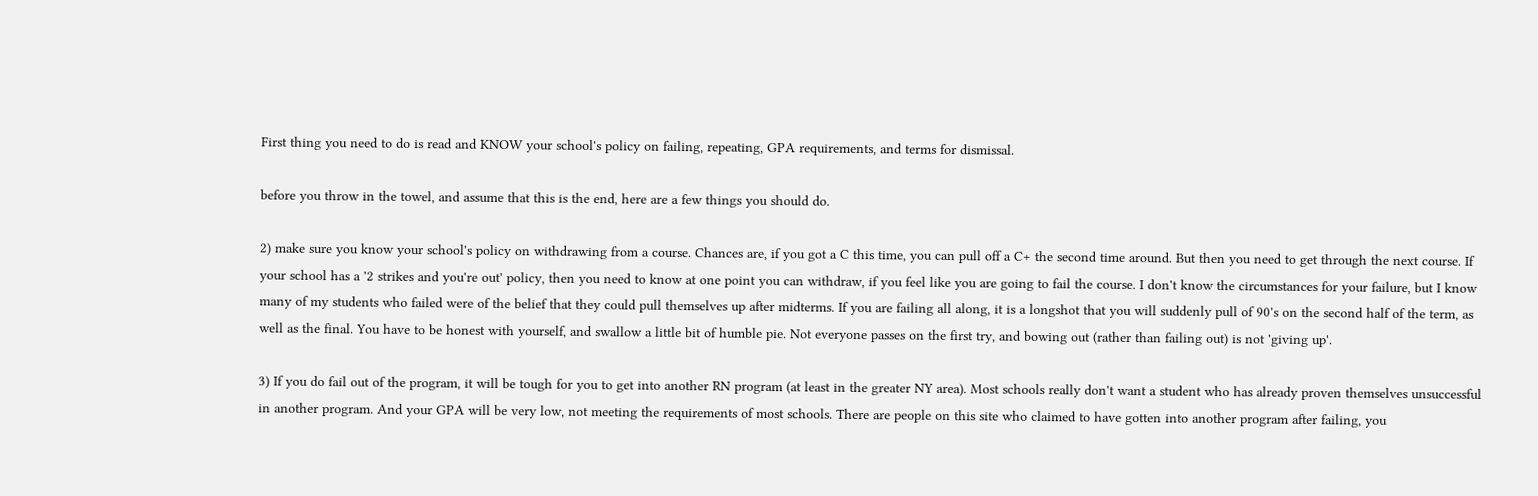First thing you need to do is read and KNOW your school's policy on failing, repeating, GPA requirements, and terms for dismissal.

before you throw in the towel, and assume that this is the end, here are a few things you should do.

2) make sure you know your school's policy on withdrawing from a course. Chances are, if you got a C this time, you can pull off a C+ the second time around. But then you need to get through the next course. If your school has a '2 strikes and you're out' policy, then you need to know at one point you can withdraw, if you feel like you are going to fail the course. I don't know the circumstances for your failure, but I know many of my students who failed were of the belief that they could pull themselves up after midterms. If you are failing all along, it is a longshot that you will suddenly pull of 90's on the second half of the term, as well as the final. You have to be honest with yourself, and swallow a little bit of humble pie. Not everyone passes on the first try, and bowing out (rather than failing out) is not 'giving up'.

3) If you do fail out of the program, it will be tough for you to get into another RN program (at least in the greater NY area). Most schools really don't want a student who has already proven themselves unsuccessful in another program. And your GPA will be very low, not meeting the requirements of most schools. There are people on this site who claimed to have gotten into another program after failing, you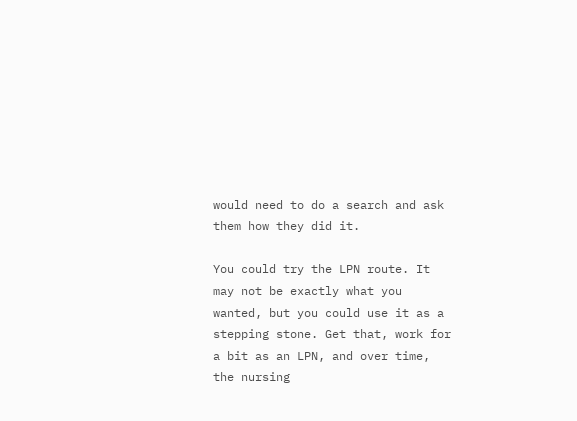would need to do a search and ask them how they did it.

You could try the LPN route. It may not be exactly what you wanted, but you could use it as a stepping stone. Get that, work for a bit as an LPN, and over time, the nursing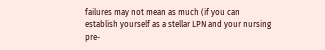failures may not mean as much (if you can establish yourself as a stellar LPN and your nursing pre-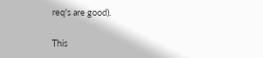req's are good).

This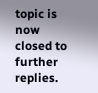topic is now closed to further replies.